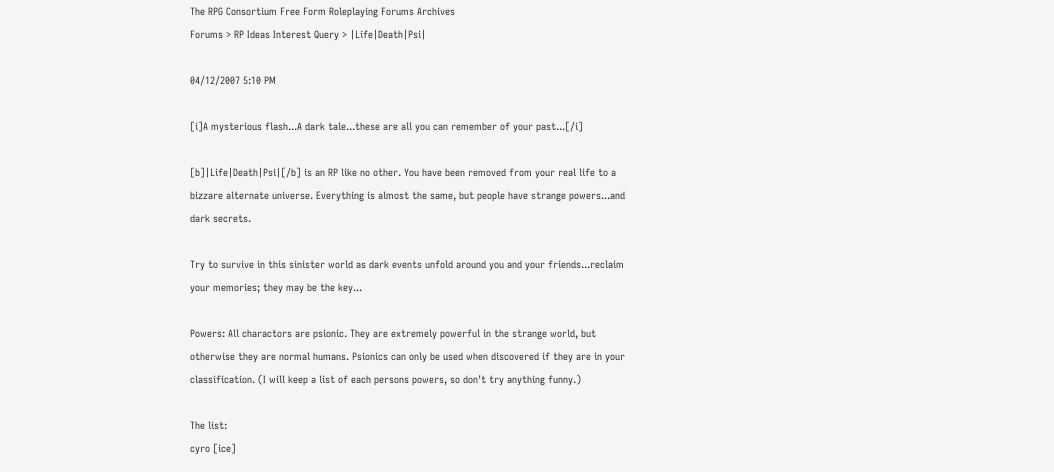The RPG Consortium Free Form Roleplaying Forums Archives
Forums > RP Ideas Interest Query > |Life|Death|Psi|

04/12/2007 5:10 PM

[i]A mysterious flash...A dark tale...these are all you can remember of your past...[/i]

[b]|Life|Death|Psi|[/b] is an RP like no other. You have been removed from your real life to a bizzare alternate universe. Everything is almost the same, but people have strange powers...and dark secrets.

Try to survive in this sinister world as dark events unfold around you and your friends...reclaim your memories; they may be the key...

Powers: All charactors are psionic. They are extremely powerful in the strange world, but otherwise they are normal humans. Psionics can only be used when discovered if they are in your classification. (I will keep a list of each persons powers, so don't try anything funny.)

The list:
cyro [ice]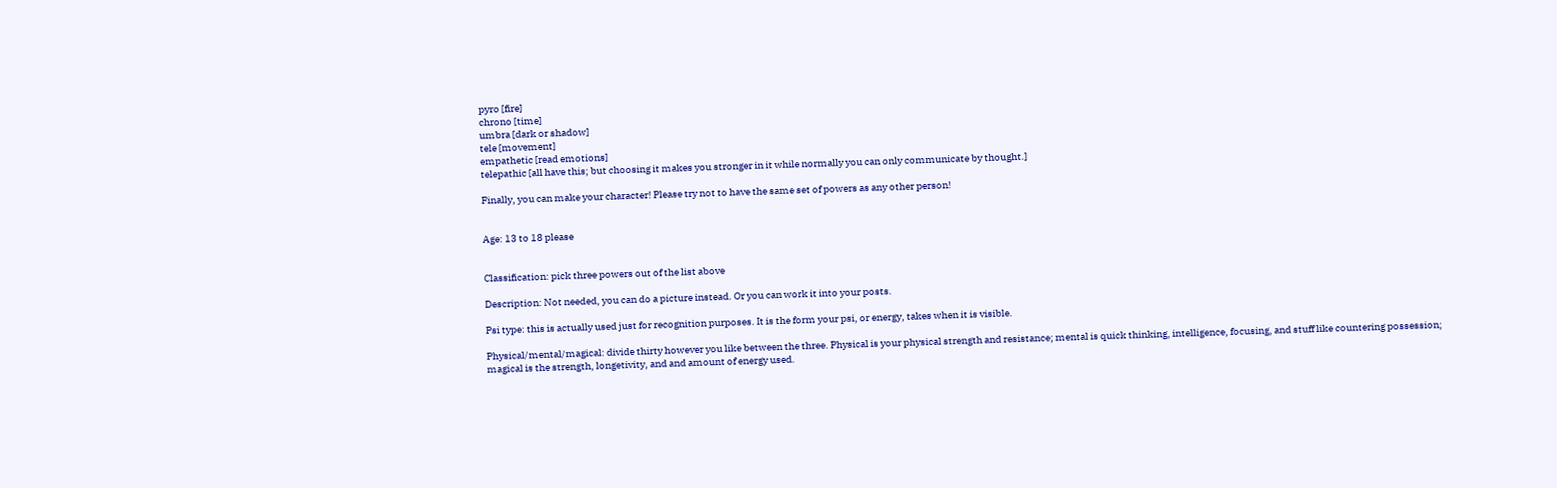pyro [fire]
chrono [time]
umbra [dark or shadow]
tele [movement]
empathetic [read emotions]
telepathic [all have this; but choosing it makes you stronger in it while normally you can only communicate by thought.]

Finally, you can make your character! Please try not to have the same set of powers as any other person!


Age: 13 to 18 please


Classification: pick three powers out of the list above

Description: Not needed, you can do a picture instead. Or you can work it into your posts.

Psi type: this is actually used just for recognition purposes. It is the form your psi, or energy, takes when it is visible.

Physical/mental/magical: divide thirty however you like between the three. Physical is your physical strength and resistance; mental is quick thinking, intelligence, focusing, and stuff like countering possession; magical is the strength, longetivity, and and amount of energy used.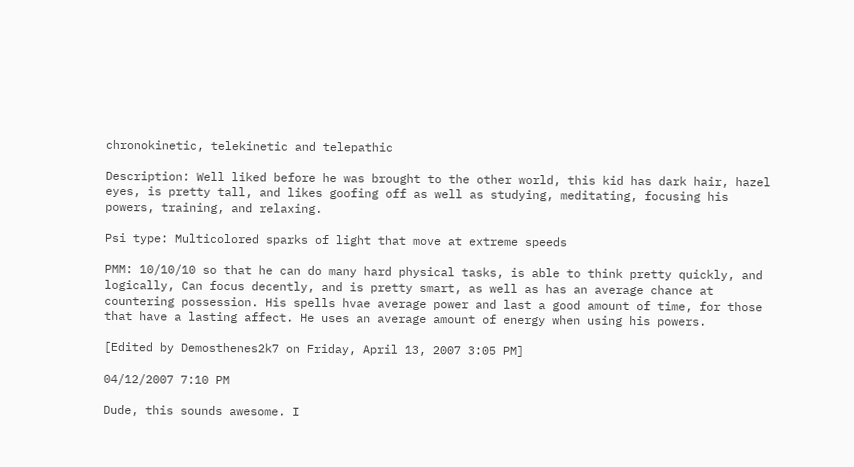chronokinetic, telekinetic and telepathic

Description: Well liked before he was brought to the other world, this kid has dark hair, hazel eyes, is pretty tall, and likes goofing off as well as studying, meditating, focusing his powers, training, and relaxing.

Psi type: Multicolored sparks of light that move at extreme speeds

PMM: 10/10/10 so that he can do many hard physical tasks, is able to think pretty quickly, and logically, Can focus decently, and is pretty smart, as well as has an average chance at countering possession. His spells hvae average power and last a good amount of time, for those that have a lasting affect. He uses an average amount of energy when using his powers.

[Edited by Demosthenes2k7 on Friday, April 13, 2007 3:05 PM]

04/12/2007 7:10 PM

Dude, this sounds awesome. I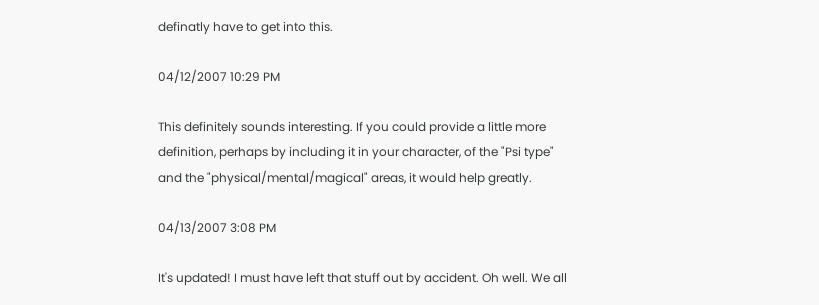definatly have to get into this.

04/12/2007 10:29 PM

This definitely sounds interesting. If you could provide a little more definition, perhaps by including it in your character, of the "Psi type" and the "physical/mental/magical" areas, it would help greatly.

04/13/2007 3:08 PM

It's updated! I must have left that stuff out by accident. Oh well. We all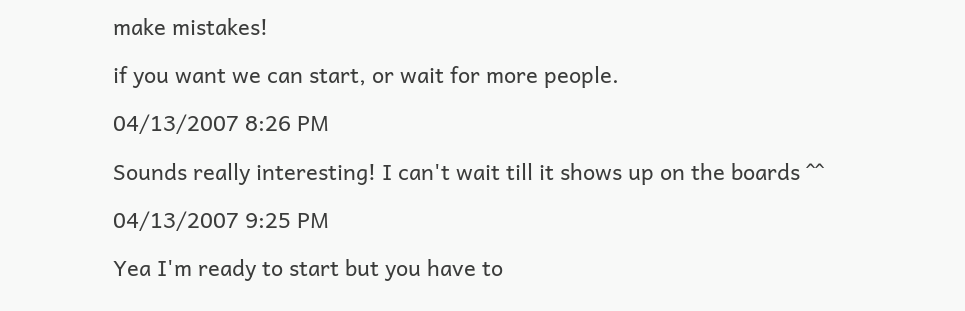make mistakes!

if you want we can start, or wait for more people.

04/13/2007 8:26 PM

Sounds really interesting! I can't wait till it shows up on the boards ^^

04/13/2007 9:25 PM

Yea I'm ready to start but you have to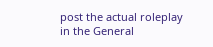post the actual roleplay in the General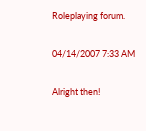Roleplaying forum.

04/14/2007 7:33 AM

Alright then!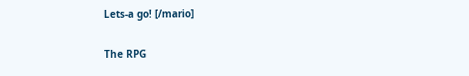Lets-a go! [/mario]

The RPG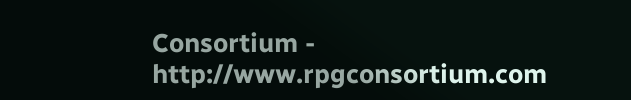Consortium - http://www.rpgconsortium.com